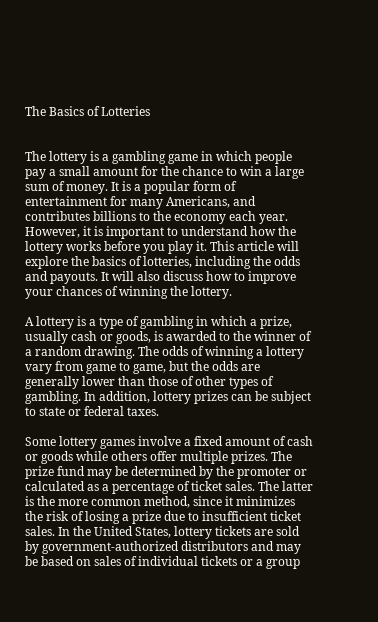The Basics of Lotteries


The lottery is a gambling game in which people pay a small amount for the chance to win a large sum of money. It is a popular form of entertainment for many Americans, and contributes billions to the economy each year. However, it is important to understand how the lottery works before you play it. This article will explore the basics of lotteries, including the odds and payouts. It will also discuss how to improve your chances of winning the lottery.

A lottery is a type of gambling in which a prize, usually cash or goods, is awarded to the winner of a random drawing. The odds of winning a lottery vary from game to game, but the odds are generally lower than those of other types of gambling. In addition, lottery prizes can be subject to state or federal taxes.

Some lottery games involve a fixed amount of cash or goods while others offer multiple prizes. The prize fund may be determined by the promoter or calculated as a percentage of ticket sales. The latter is the more common method, since it minimizes the risk of losing a prize due to insufficient ticket sales. In the United States, lottery tickets are sold by government-authorized distributors and may be based on sales of individual tickets or a group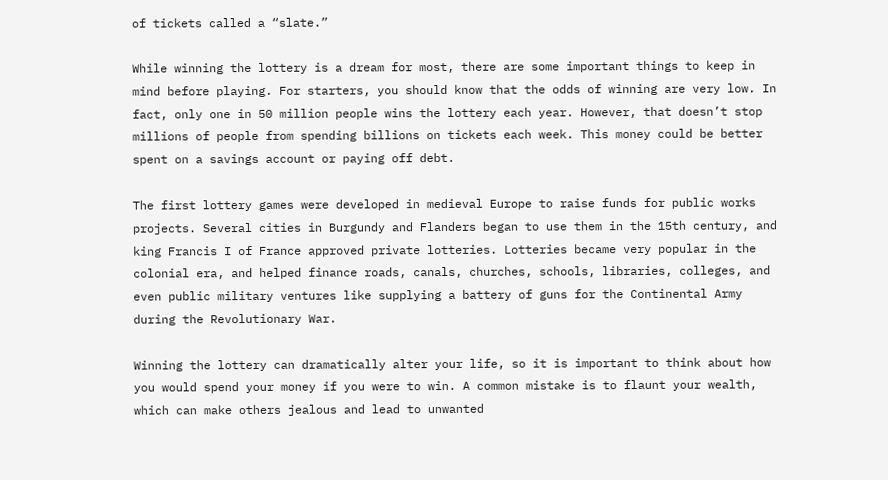of tickets called a “slate.”

While winning the lottery is a dream for most, there are some important things to keep in mind before playing. For starters, you should know that the odds of winning are very low. In fact, only one in 50 million people wins the lottery each year. However, that doesn’t stop millions of people from spending billions on tickets each week. This money could be better spent on a savings account or paying off debt.

The first lottery games were developed in medieval Europe to raise funds for public works projects. Several cities in Burgundy and Flanders began to use them in the 15th century, and king Francis I of France approved private lotteries. Lotteries became very popular in the colonial era, and helped finance roads, canals, churches, schools, libraries, colleges, and even public military ventures like supplying a battery of guns for the Continental Army during the Revolutionary War.

Winning the lottery can dramatically alter your life, so it is important to think about how you would spend your money if you were to win. A common mistake is to flaunt your wealth, which can make others jealous and lead to unwanted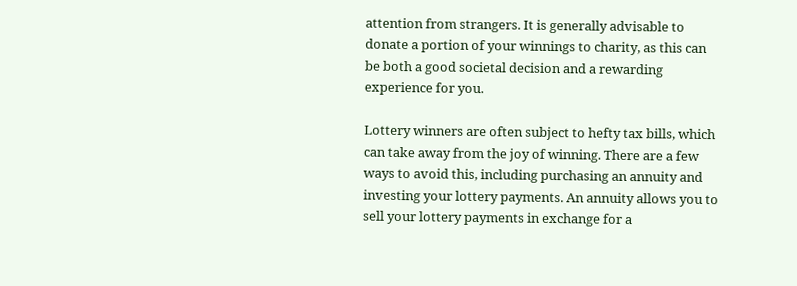attention from strangers. It is generally advisable to donate a portion of your winnings to charity, as this can be both a good societal decision and a rewarding experience for you.

Lottery winners are often subject to hefty tax bills, which can take away from the joy of winning. There are a few ways to avoid this, including purchasing an annuity and investing your lottery payments. An annuity allows you to sell your lottery payments in exchange for a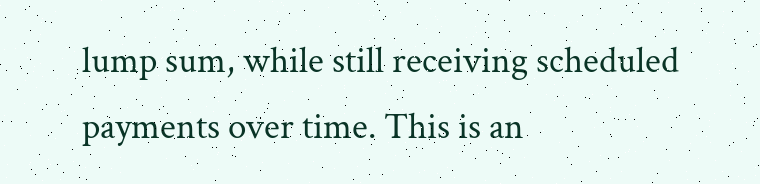lump sum, while still receiving scheduled payments over time. This is an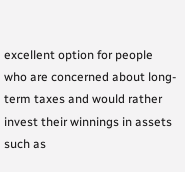excellent option for people who are concerned about long-term taxes and would rather invest their winnings in assets such as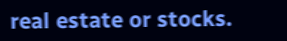real estate or stocks.